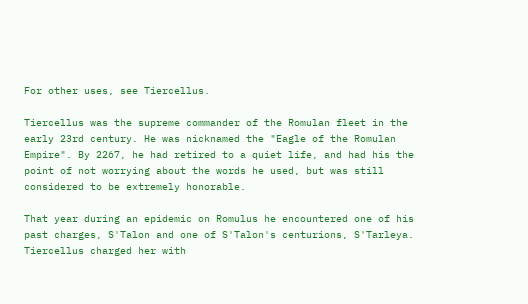For other uses, see Tiercellus.

Tiercellus was the supreme commander of the Romulan fleet in the early 23rd century. He was nicknamed the "Eagle of the Romulan Empire". By 2267, he had retired to a quiet life, and had his the point of not worrying about the words he used, but was still considered to be extremely honorable.

That year during an epidemic on Romulus he encountered one of his past charges, S'Talon and one of S'Talon's centurions, S'Tarleya. Tiercellus charged her with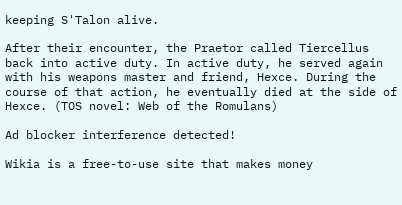keeping S'Talon alive.

After their encounter, the Praetor called Tiercellus back into active duty. In active duty, he served again with his weapons master and friend, Hexce. During the course of that action, he eventually died at the side of Hexce. (TOS novel: Web of the Romulans)

Ad blocker interference detected!

Wikia is a free-to-use site that makes money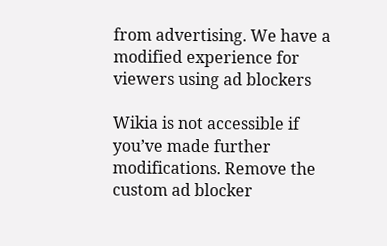from advertising. We have a modified experience for viewers using ad blockers

Wikia is not accessible if you’ve made further modifications. Remove the custom ad blocker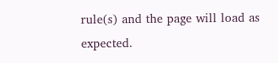rule(s) and the page will load as expected.